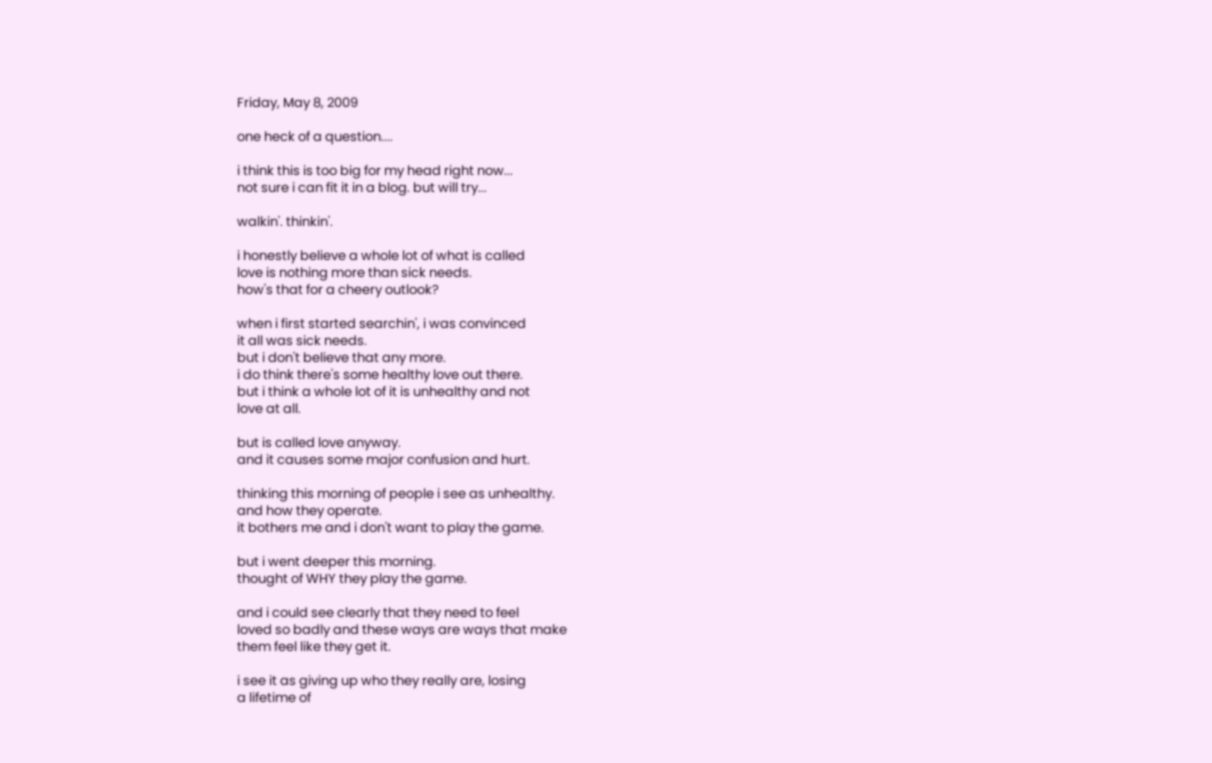Friday, May 8, 2009

one heck of a question....

i think this is too big for my head right now...
not sure i can fit it in a blog. but will try...

walkin'. thinkin'.

i honestly believe a whole lot of what is called
love is nothing more than sick needs.
how's that for a cheery outlook?

when i first started searchin', i was convinced
it all was sick needs.
but i don't believe that any more.
i do think there's some healthy love out there.
but i think a whole lot of it is unhealthy and not
love at all.

but is called love anyway.
and it causes some major confusion and hurt.

thinking this morning of people i see as unhealthy.
and how they operate.
it bothers me and i don't want to play the game.

but i went deeper this morning.
thought of WHY they play the game.

and i could see clearly that they need to feel
loved so badly and these ways are ways that make
them feel like they get it.

i see it as giving up who they really are, losing
a lifetime of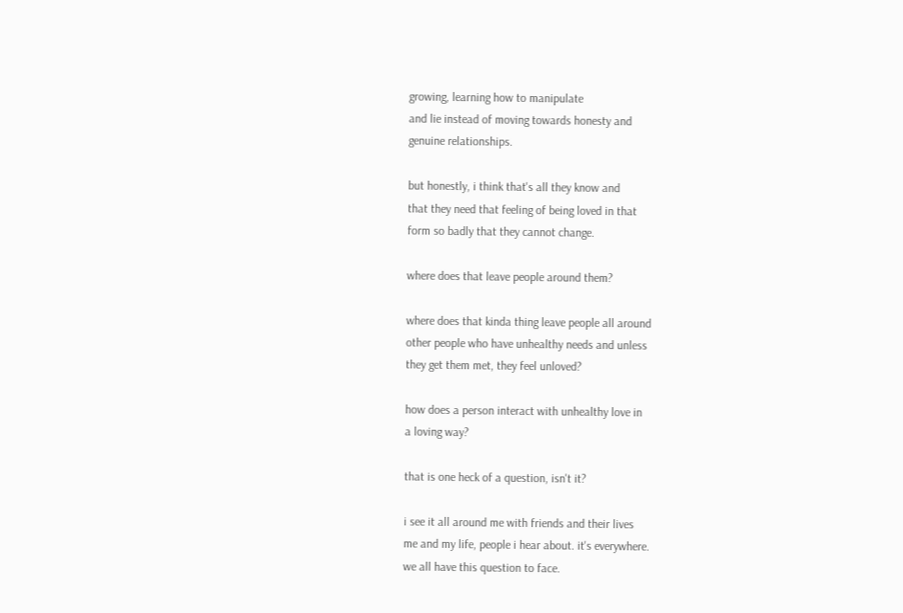growing, learning how to manipulate
and lie instead of moving towards honesty and
genuine relationships.

but honestly, i think that's all they know and
that they need that feeling of being loved in that
form so badly that they cannot change.

where does that leave people around them?

where does that kinda thing leave people all around
other people who have unhealthy needs and unless
they get them met, they feel unloved?

how does a person interact with unhealthy love in
a loving way?

that is one heck of a question, isn't it?

i see it all around me with friends and their lives
me and my life, people i hear about. it's everywhere.
we all have this question to face.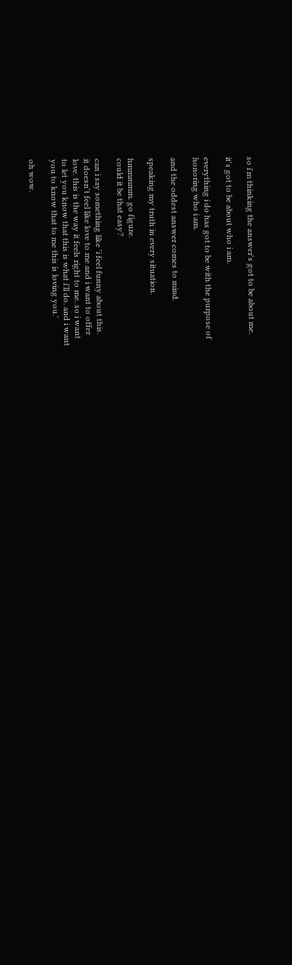so i'm thinking the answer's got to be about me.

it's got to be about who i am.

everything i do has got to be with the purpose of
honoring who i am.

and the oddest answer comes to mind.

speaking my truth in every situation.

hmmmmm. go figure.
could it be that easy?

can i say something like 'i feel funny about this.
it doesn't feel like love to me and i want to offer
love. this is the way it feels right to me. so i want
to let you know that this is what i'll do. and i want
you to know that to me this is loving you.'

oh wow.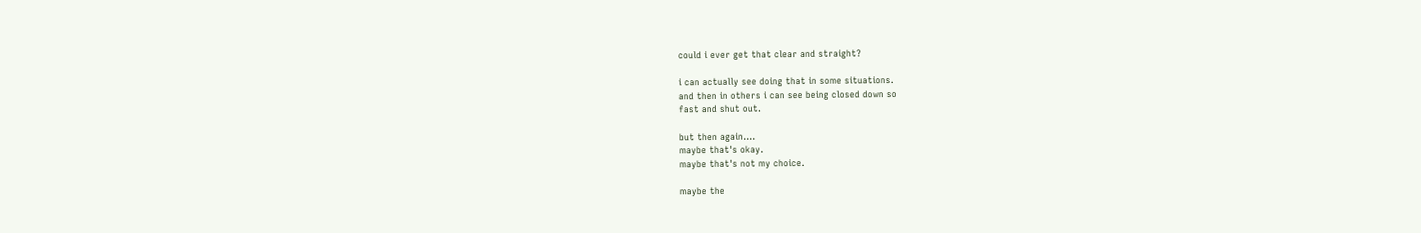could i ever get that clear and straight?

i can actually see doing that in some situations.
and then in others i can see being closed down so
fast and shut out.

but then again....
maybe that's okay.
maybe that's not my choice.

maybe the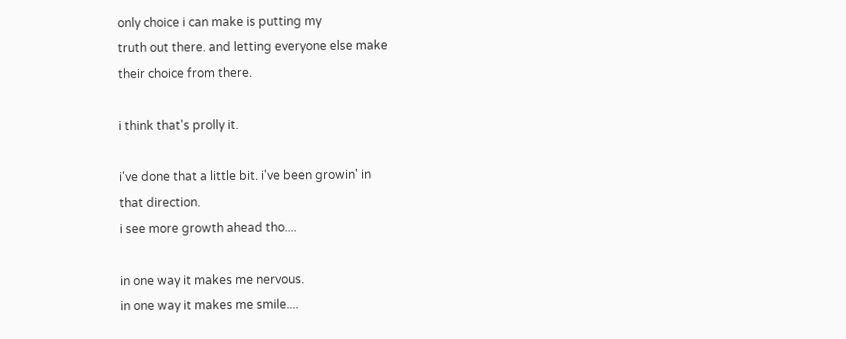only choice i can make is putting my
truth out there. and letting everyone else make
their choice from there.

i think that's prolly it.

i've done that a little bit. i've been growin' in
that direction.
i see more growth ahead tho....

in one way it makes me nervous.
in one way it makes me smile....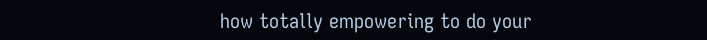how totally empowering to do your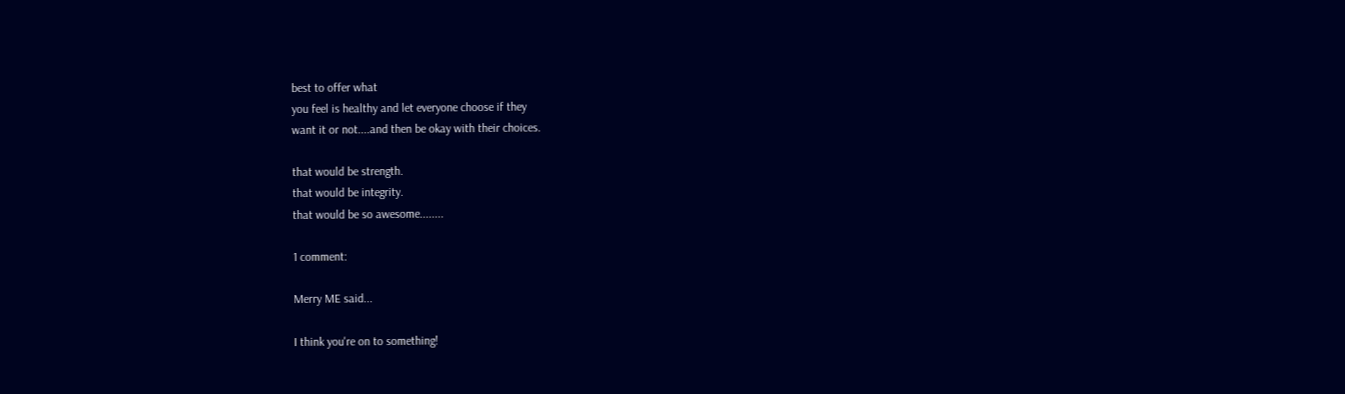best to offer what
you feel is healthy and let everyone choose if they
want it or not....and then be okay with their choices.

that would be strength.
that would be integrity.
that would be so awesome........

1 comment:

Merry ME said...

I think you're on to something!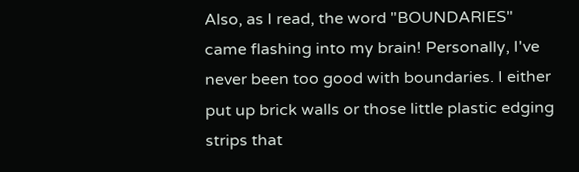Also, as I read, the word "BOUNDARIES" came flashing into my brain! Personally, I've never been too good with boundaries. I either put up brick walls or those little plastic edging strips that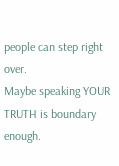people can step right over.
Maybe speaking YOUR TRUTH is boundary enough.